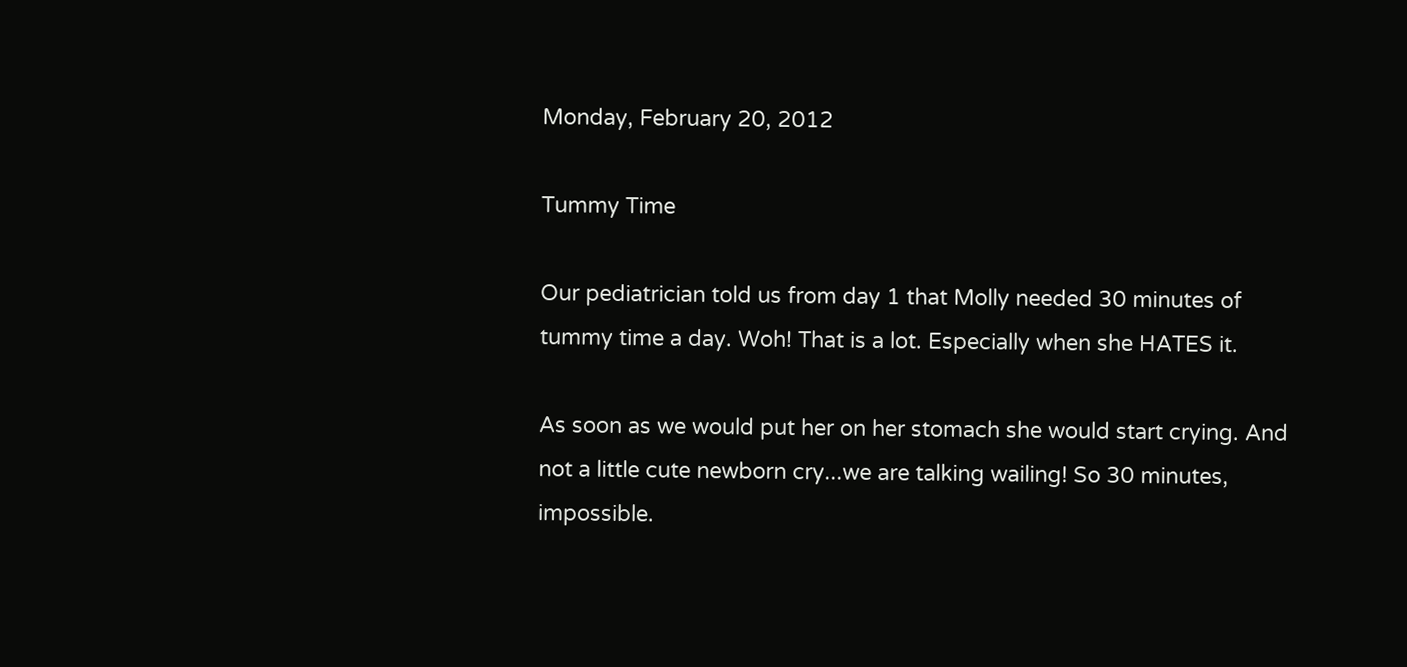Monday, February 20, 2012

Tummy Time

Our pediatrician told us from day 1 that Molly needed 30 minutes of tummy time a day. Woh! That is a lot. Especially when she HATES it.

As soon as we would put her on her stomach she would start crying. And not a little cute newborn cry...we are talking wailing! So 30 minutes, impossible.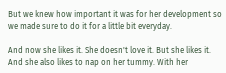But we knew how important it was for her development so we made sure to do it for a little bit everyday.

And now she likes it. She doesn't love it. But she likes it. And she also likes to nap on her tummy. With her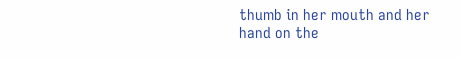thumb in her mouth and her hand on the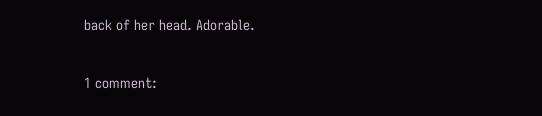back of her head. Adorable.


1 comment: